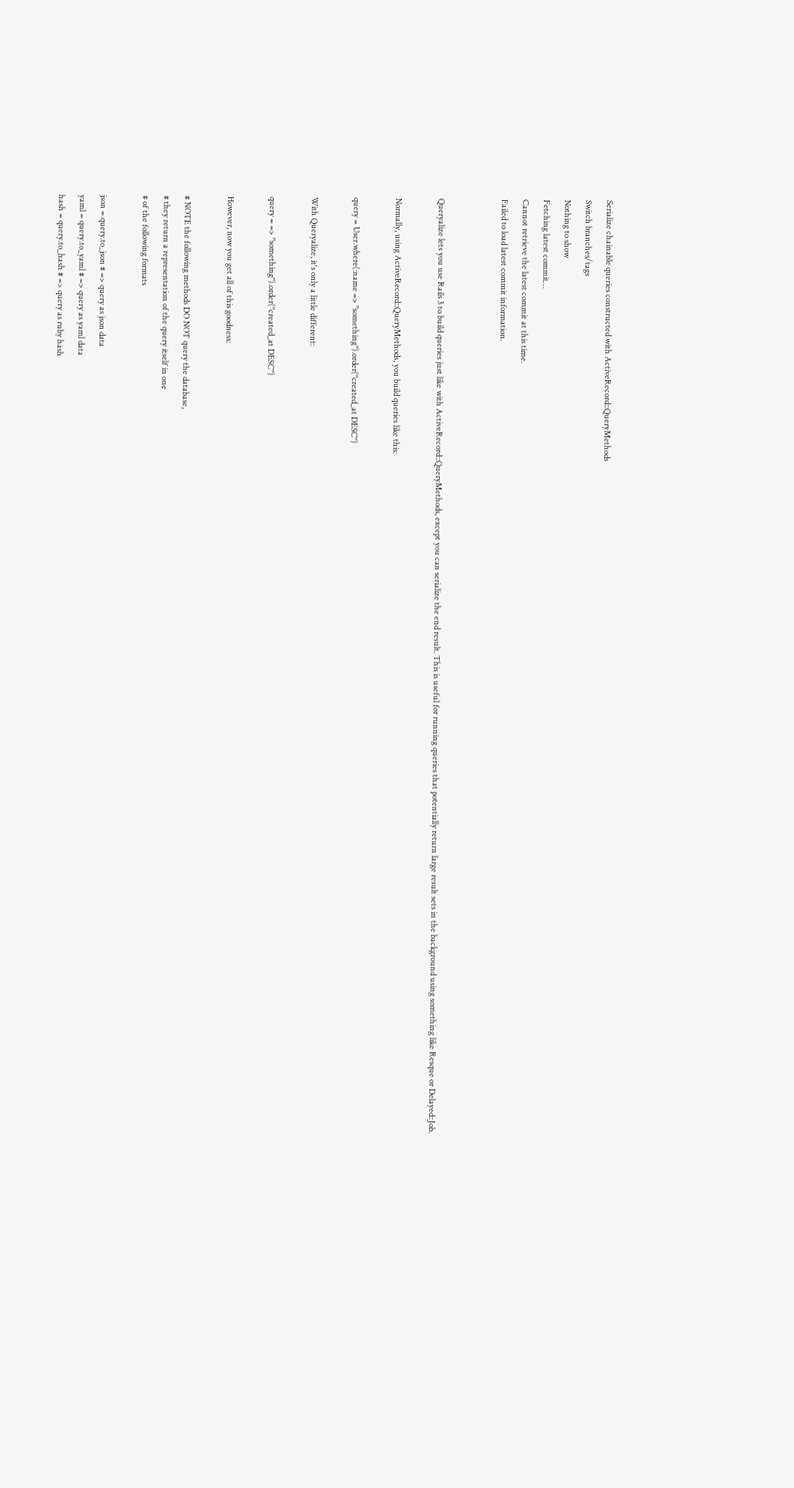Serialize chainable queries constructed with ActiveRecord::QueryMethods
Switch branches/tags
Nothing to show
Fetching latest commit…
Cannot retrieve the latest commit at this time.
Failed to load latest commit information.


Queryalize lets you use Rails 3 to build queries just like with ActiveRecord::QueryMethods, except you can serialize the end result. This is useful for running queries that potentially return large result sets in the background using something like Resque or Delayed::Job.

Normally, using ActiveRecord::QueryMethods, you build queries like this:

query = User.where(:name => "something").order("created_at DESC")

With Queryalize, it's only a little different:

query = => "something").order("created_at DESC")

However, now you get all of this goodness:

# NOTE the following methods DO NOT query the database,
# they return a representation of the query itself in one
# of the following formats

json = query.to_json # => query as json data
yaml = query.to_yaml # => query as yaml data
hash = query.to_hash # => query as ruby hash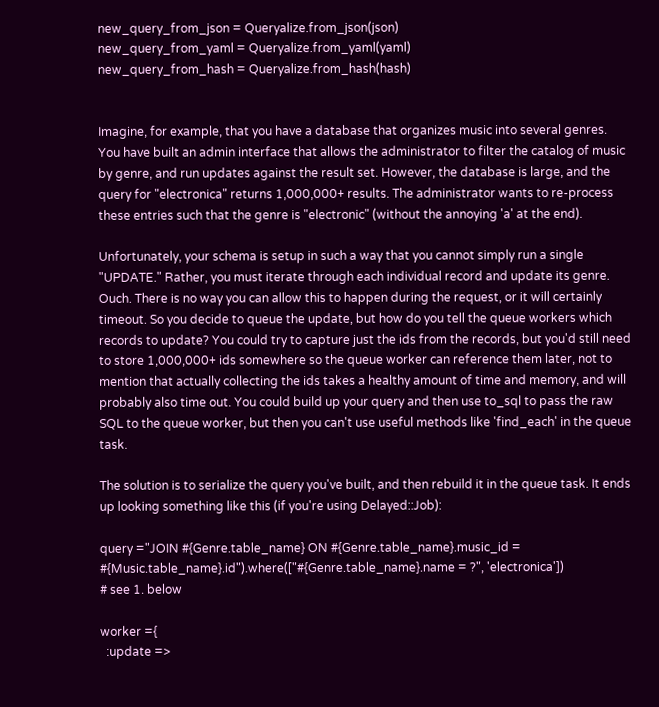new_query_from_json = Queryalize.from_json(json)
new_query_from_yaml = Queryalize.from_yaml(yaml)
new_query_from_hash = Queryalize.from_hash(hash)


Imagine, for example, that you have a database that organizes music into several genres. You have built an admin interface that allows the administrator to filter the catalog of music by genre, and run updates against the result set. However, the database is large, and the query for "electronica" returns 1,000,000+ results. The administrator wants to re-process these entries such that the genre is "electronic" (without the annoying 'a' at the end).

Unfortunately, your schema is setup in such a way that you cannot simply run a single "UPDATE." Rather, you must iterate through each individual record and update its genre. Ouch. There is no way you can allow this to happen during the request, or it will certainly timeout. So you decide to queue the update, but how do you tell the queue workers which records to update? You could try to capture just the ids from the records, but you'd still need to store 1,000,000+ ids somewhere so the queue worker can reference them later, not to mention that actually collecting the ids takes a healthy amount of time and memory, and will probably also time out. You could build up your query and then use to_sql to pass the raw SQL to the queue worker, but then you can't use useful methods like 'find_each' in the queue task.

The solution is to serialize the query you've built, and then rebuild it in the queue task. It ends up looking something like this (if you're using Delayed::Job):

query ="JOIN #{Genre.table_name} ON #{Genre.table_name}.music_id = #{Music.table_name}.id").where(["#{Genre.table_name}.name = ?", 'electronica'])
# see 1. below

worker ={
  :update =>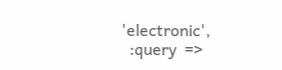'electronic',
  :query  =>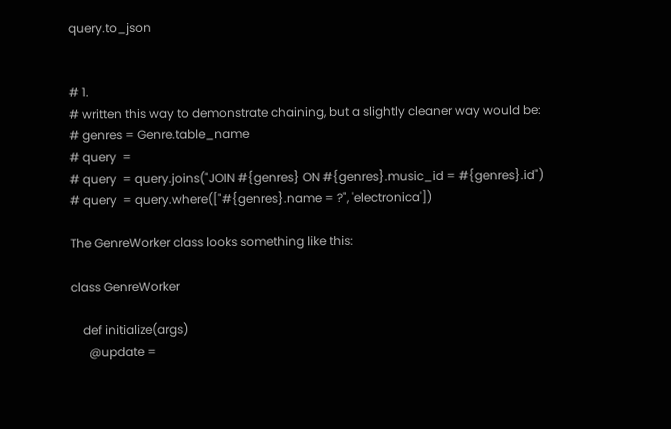query.to_json


# 1.
# written this way to demonstrate chaining, but a slightly cleaner way would be:
# genres = Genre.table_name
# query  =
# query  = query.joins("JOIN #{genres} ON #{genres}.music_id = #{genres}.id")
# query  = query.where(["#{genres}.name = ?", 'electronica'])

The GenreWorker class looks something like this:

class GenreWorker

    def initialize(args)
      @update =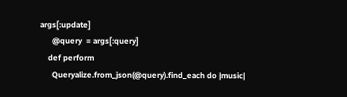args[:update]
      @query  = args[:query]
    def perform
      Queryalize.from_json(@query).find_each do |music|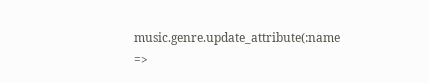music.genre.update_attribute(:name =>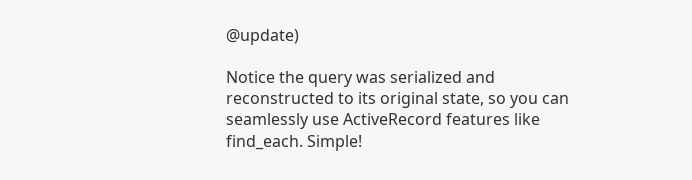@update)

Notice the query was serialized and reconstructed to its original state, so you can seamlessly use ActiveRecord features like find_each. Simple!